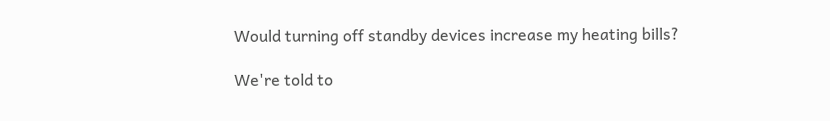Would turning off standby devices increase my heating bills?

We're told to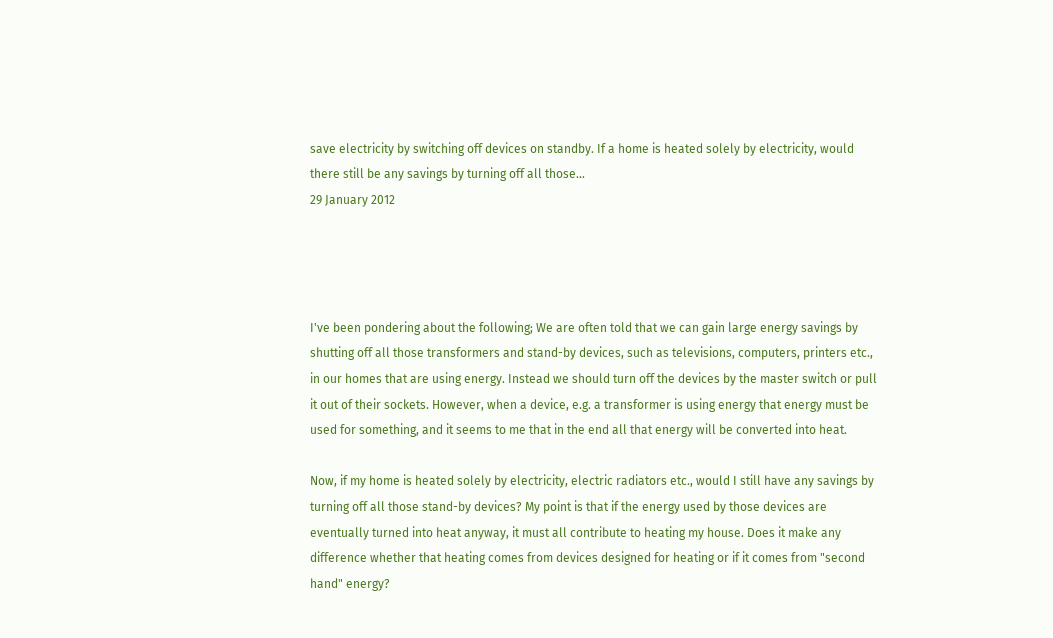save electricity by switching off devices on standby. If a home is heated solely by electricity, would there still be any savings by turning off all those...
29 January 2012




I've been pondering about the following; We are often told that we can gain large energy savings by shutting off all those transformers and stand-by devices, such as televisions, computers, printers etc., in our homes that are using energy. Instead we should turn off the devices by the master switch or pull it out of their sockets. However, when a device, e.g. a transformer is using energy that energy must be used for something, and it seems to me that in the end all that energy will be converted into heat.

Now, if my home is heated solely by electricity, electric radiators etc., would I still have any savings by turning off all those stand-by devices? My point is that if the energy used by those devices are eventually turned into heat anyway, it must all contribute to heating my house. Does it make any difference whether that heating comes from devices designed for heating or if it comes from "second hand" energy?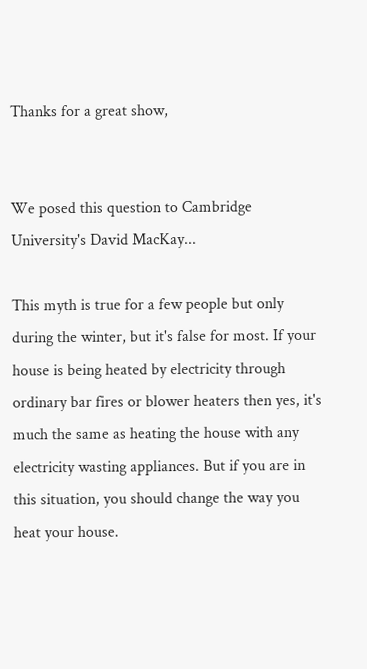Thanks for a great show,


We posed this question to Cambridge University's David MacKay...

This myth is true for a few people but only during the winter, but it's false for most. If your house is being heated by electricity through ordinary bar fires or blower heaters then yes, it's much the same as heating the house with any electricity wasting appliances. But if you are in this situation, you should change the way you heat your house.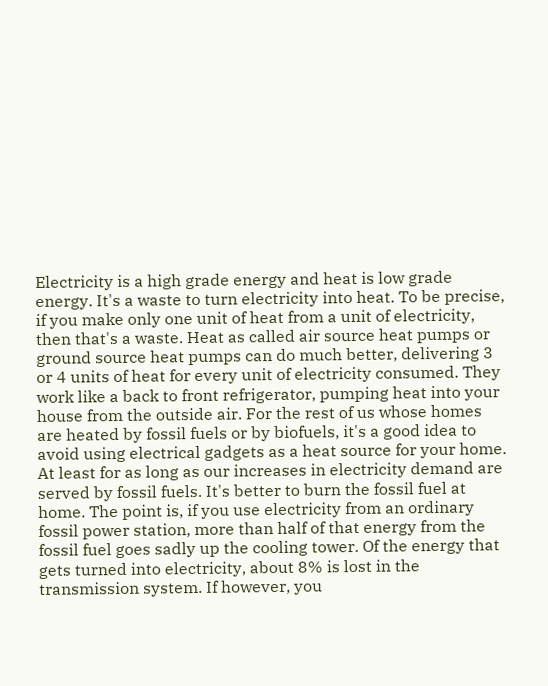Electricity is a high grade energy and heat is low grade energy. It's a waste to turn electricity into heat. To be precise, if you make only one unit of heat from a unit of electricity, then that's a waste. Heat as called air source heat pumps or ground source heat pumps can do much better, delivering 3 or 4 units of heat for every unit of electricity consumed. They work like a back to front refrigerator, pumping heat into your house from the outside air. For the rest of us whose homes are heated by fossil fuels or by biofuels, it's a good idea to avoid using electrical gadgets as a heat source for your home. At least for as long as our increases in electricity demand are served by fossil fuels. It's better to burn the fossil fuel at home. The point is, if you use electricity from an ordinary fossil power station, more than half of that energy from the fossil fuel goes sadly up the cooling tower. Of the energy that gets turned into electricity, about 8% is lost in the transmission system. If however, you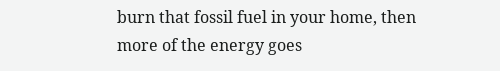burn that fossil fuel in your home, then more of the energy goes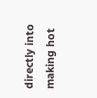directly into making hot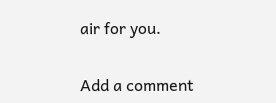air for you.


Add a comment